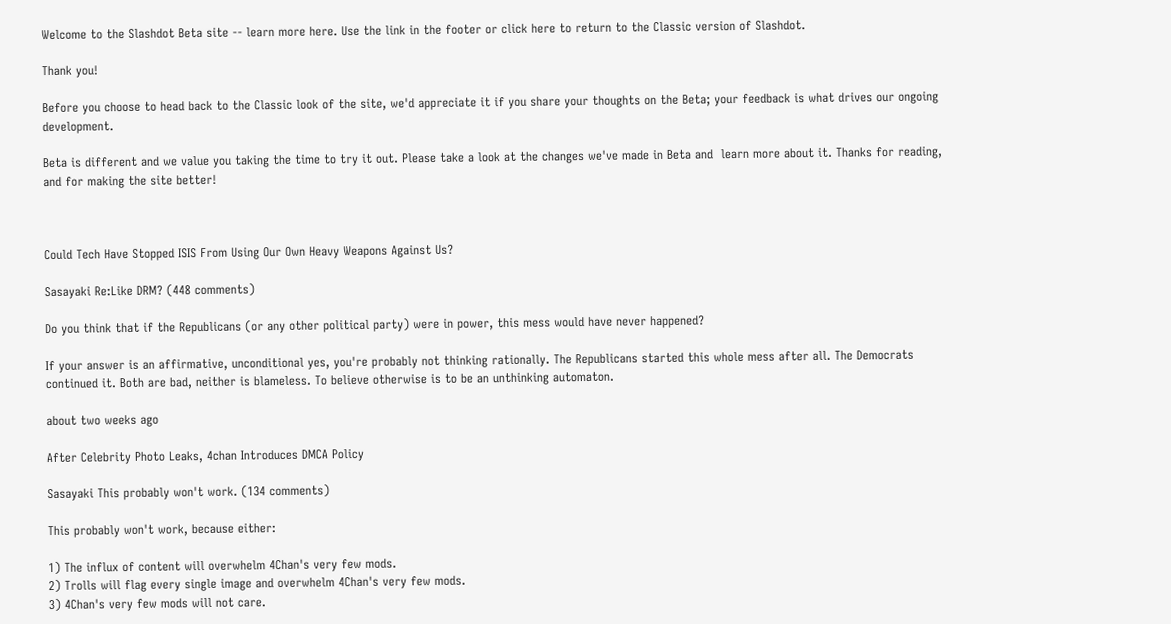Welcome to the Slashdot Beta site -- learn more here. Use the link in the footer or click here to return to the Classic version of Slashdot.

Thank you!

Before you choose to head back to the Classic look of the site, we'd appreciate it if you share your thoughts on the Beta; your feedback is what drives our ongoing development.

Beta is different and we value you taking the time to try it out. Please take a look at the changes we've made in Beta and  learn more about it. Thanks for reading, and for making the site better!



Could Tech Have Stopped ISIS From Using Our Own Heavy Weapons Against Us?

Sasayaki Re:Like DRM? (448 comments)

Do you think that if the Republicans (or any other political party) were in power, this mess would have never happened?

If your answer is an affirmative, unconditional yes, you're probably not thinking rationally. The Republicans started this whole mess after all. The Democrats continued it. Both are bad, neither is blameless. To believe otherwise is to be an unthinking automaton.

about two weeks ago

After Celebrity Photo Leaks, 4chan Introduces DMCA Policy

Sasayaki This probably won't work. (134 comments)

This probably won't work, because either:

1) The influx of content will overwhelm 4Chan's very few mods.
2) Trolls will flag every single image and overwhelm 4Chan's very few mods.
3) 4Chan's very few mods will not care.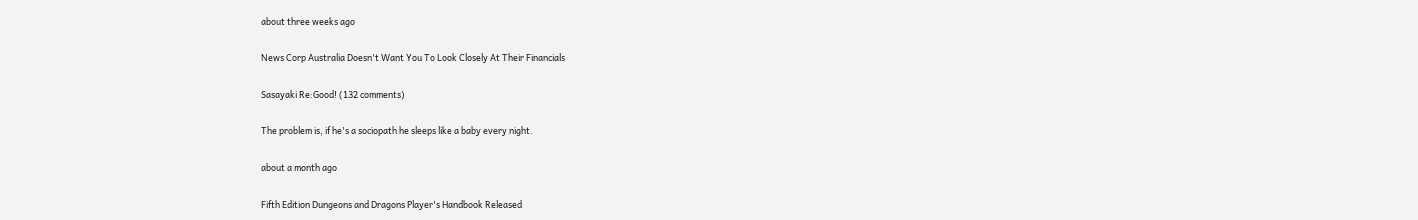about three weeks ago

News Corp Australia Doesn't Want You To Look Closely At Their Financials

Sasayaki Re:Good! (132 comments)

The problem is, if he's a sociopath he sleeps like a baby every night.

about a month ago

Fifth Edition Dungeons and Dragons Player's Handbook Released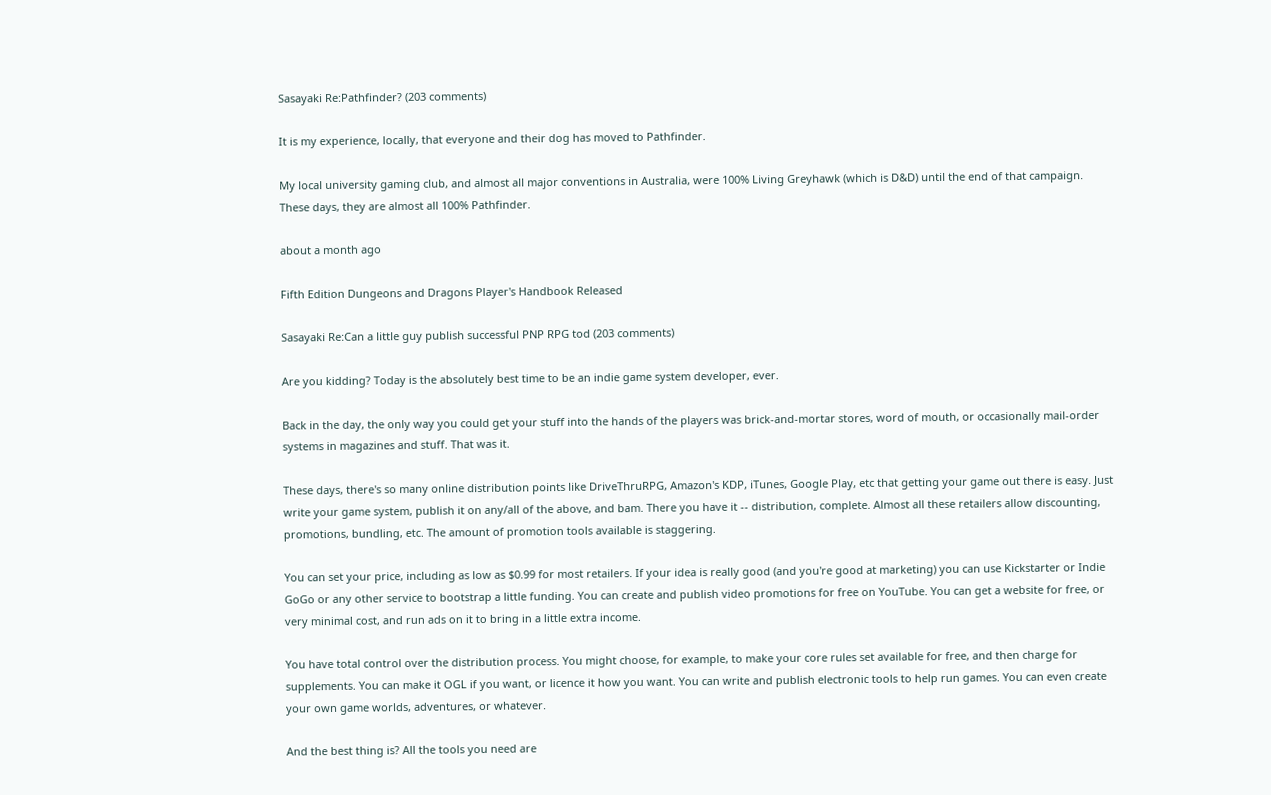Sasayaki Re:Pathfinder? (203 comments)

It is my experience, locally, that everyone and their dog has moved to Pathfinder.

My local university gaming club, and almost all major conventions in Australia, were 100% Living Greyhawk (which is D&D) until the end of that campaign. These days, they are almost all 100% Pathfinder.

about a month ago

Fifth Edition Dungeons and Dragons Player's Handbook Released

Sasayaki Re:Can a little guy publish successful PNP RPG tod (203 comments)

Are you kidding? Today is the absolutely best time to be an indie game system developer, ever.

Back in the day, the only way you could get your stuff into the hands of the players was brick-and-mortar stores, word of mouth, or occasionally mail-order systems in magazines and stuff. That was it.

These days, there's so many online distribution points like DriveThruRPG, Amazon's KDP, iTunes, Google Play, etc that getting your game out there is easy. Just write your game system, publish it on any/all of the above, and bam. There you have it -- distribution, complete. Almost all these retailers allow discounting, promotions, bundling, etc. The amount of promotion tools available is staggering.

You can set your price, including as low as $0.99 for most retailers. If your idea is really good (and you're good at marketing) you can use Kickstarter or Indie GoGo or any other service to bootstrap a little funding. You can create and publish video promotions for free on YouTube. You can get a website for free, or very minimal cost, and run ads on it to bring in a little extra income.

You have total control over the distribution process. You might choose, for example, to make your core rules set available for free, and then charge for supplements. You can make it OGL if you want, or licence it how you want. You can write and publish electronic tools to help run games. You can even create your own game worlds, adventures, or whatever.

And the best thing is? All the tools you need are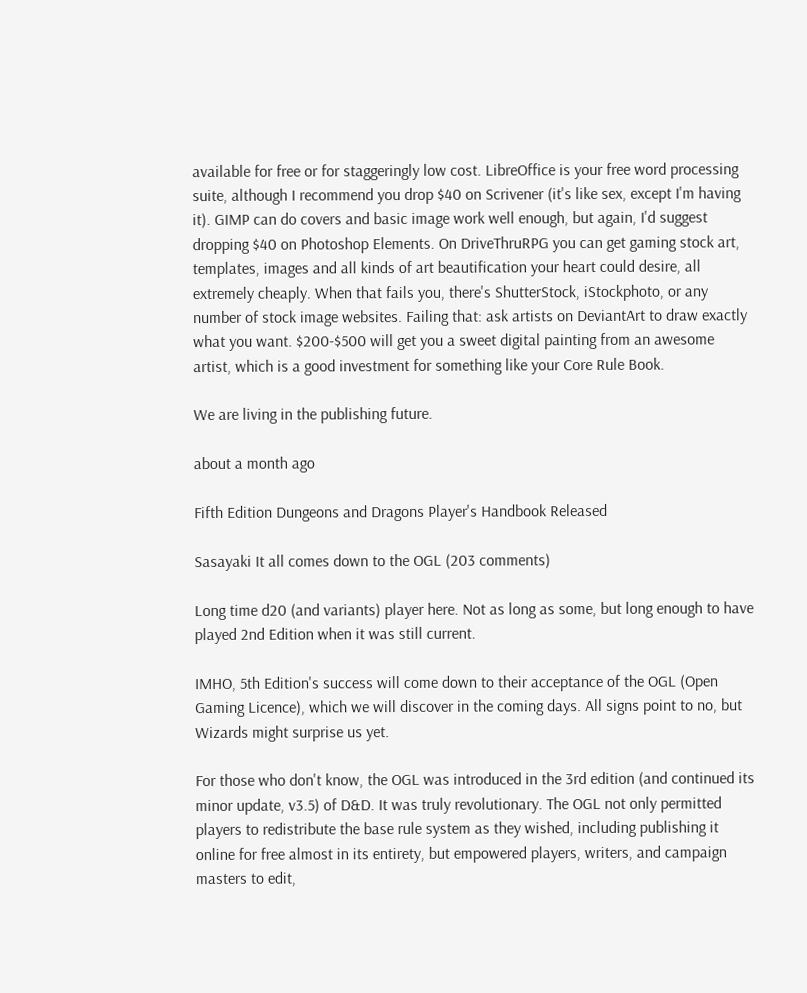available for free or for staggeringly low cost. LibreOffice is your free word processing suite, although I recommend you drop $40 on Scrivener (it's like sex, except I'm having it). GIMP can do covers and basic image work well enough, but again, I'd suggest dropping $40 on Photoshop Elements. On DriveThruRPG you can get gaming stock art, templates, images and all kinds of art beautification your heart could desire, all extremely cheaply. When that fails you, there's ShutterStock, iStockphoto, or any number of stock image websites. Failing that: ask artists on DeviantArt to draw exactly what you want. $200-$500 will get you a sweet digital painting from an awesome artist, which is a good investment for something like your Core Rule Book.

We are living in the publishing future.

about a month ago

Fifth Edition Dungeons and Dragons Player's Handbook Released

Sasayaki It all comes down to the OGL (203 comments)

Long time d20 (and variants) player here. Not as long as some, but long enough to have played 2nd Edition when it was still current.

IMHO, 5th Edition's success will come down to their acceptance of the OGL (Open Gaming Licence), which we will discover in the coming days. All signs point to no, but Wizards might surprise us yet.

For those who don't know, the OGL was introduced in the 3rd edition (and continued its minor update, v3.5) of D&D. It was truly revolutionary. The OGL not only permitted players to redistribute the base rule system as they wished, including publishing it online for free almost in its entirety, but empowered players, writers, and campaign masters to edit,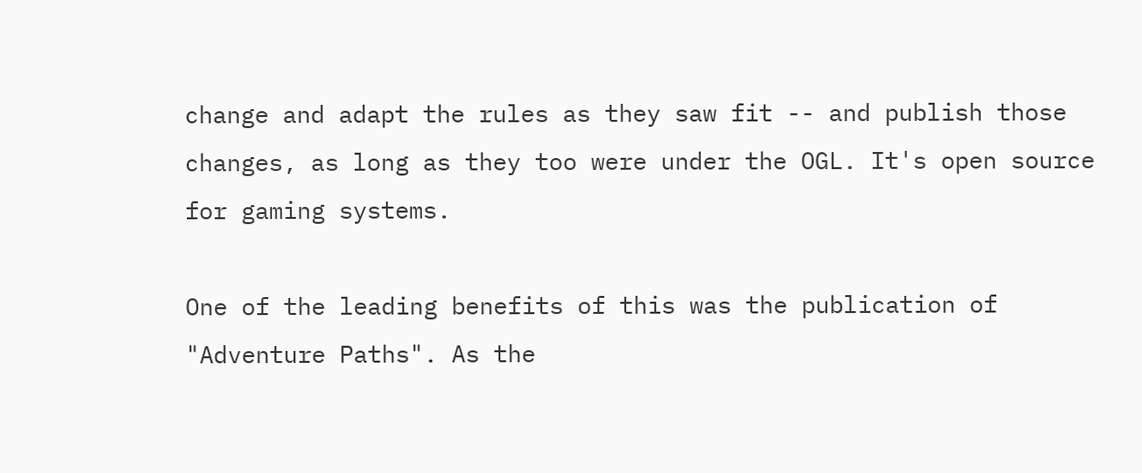change and adapt the rules as they saw fit -- and publish those changes, as long as they too were under the OGL. It's open source for gaming systems.

One of the leading benefits of this was the publication of "Adventure Paths". As the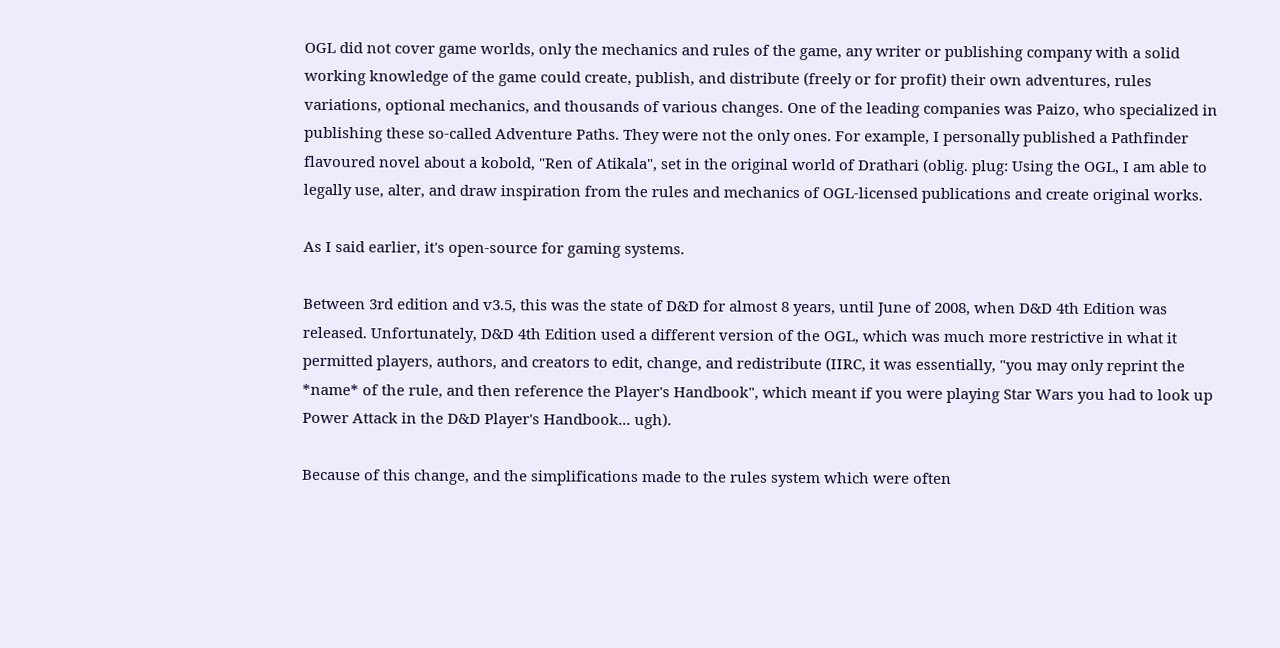OGL did not cover game worlds, only the mechanics and rules of the game, any writer or publishing company with a solid working knowledge of the game could create, publish, and distribute (freely or for profit) their own adventures, rules variations, optional mechanics, and thousands of various changes. One of the leading companies was Paizo, who specialized in publishing these so-called Adventure Paths. They were not the only ones. For example, I personally published a Pathfinder flavoured novel about a kobold, "Ren of Atikala", set in the original world of Drathari (oblig. plug: Using the OGL, I am able to legally use, alter, and draw inspiration from the rules and mechanics of OGL-licensed publications and create original works.

As I said earlier, it's open-source for gaming systems.

Between 3rd edition and v3.5, this was the state of D&D for almost 8 years, until June of 2008, when D&D 4th Edition was released. Unfortunately, D&D 4th Edition used a different version of the OGL, which was much more restrictive in what it permitted players, authors, and creators to edit, change, and redistribute (IIRC, it was essentially, "you may only reprint the *name* of the rule, and then reference the Player's Handbook", which meant if you were playing Star Wars you had to look up Power Attack in the D&D Player's Handbook... ugh).

Because of this change, and the simplifications made to the rules system which were often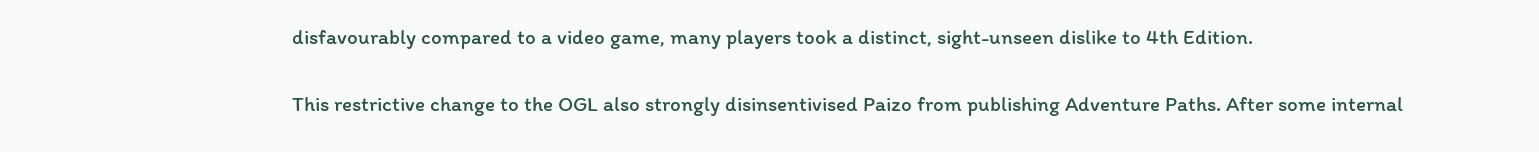disfavourably compared to a video game, many players took a distinct, sight-unseen dislike to 4th Edition.

This restrictive change to the OGL also strongly disinsentivised Paizo from publishing Adventure Paths. After some internal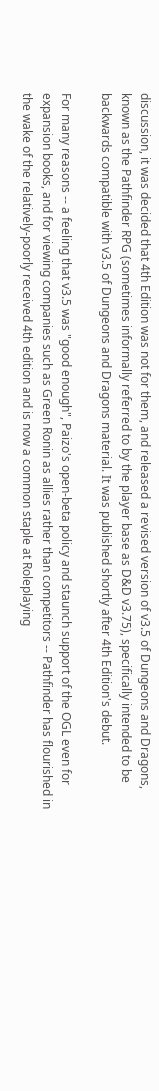discussion, it was decided that 4th Edition was not for them, and released a revised version of v3.5 of Dungeons and Dragons, known as the Pathfinder RPG (sometimes informally referred to by the player base as D&D v3.75), specifically intended to be backwards compatible with v3.5 of Dungeons and Dragons material. It was published shortly after 4th Edition's debut.

For many reasons -- a feeling that v3.5 was "good enough", Paizo's open-beta policy and staunch support of the OGL even for expansion books, and for viewing companies such as Green Ronin as allies rather than competitors -- Pathfinder has flourished in the wake of the relatively-poorly received 4th edition and is now a common staple at Roleplaying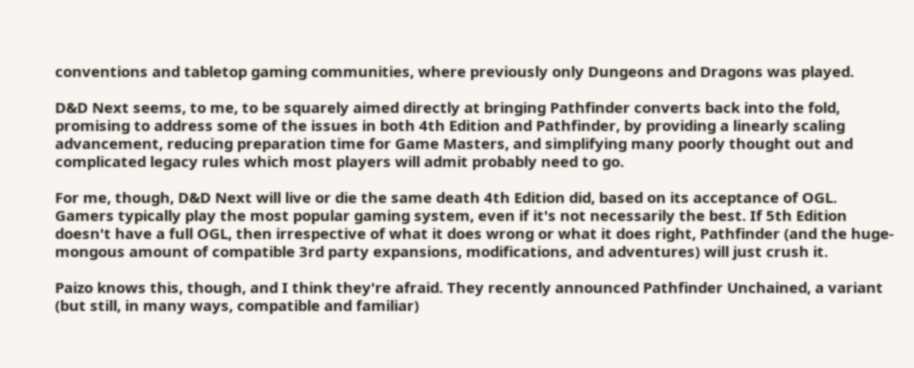conventions and tabletop gaming communities, where previously only Dungeons and Dragons was played.

D&D Next seems, to me, to be squarely aimed directly at bringing Pathfinder converts back into the fold, promising to address some of the issues in both 4th Edition and Pathfinder, by providing a linearly scaling advancement, reducing preparation time for Game Masters, and simplifying many poorly thought out and complicated legacy rules which most players will admit probably need to go.

For me, though, D&D Next will live or die the same death 4th Edition did, based on its acceptance of OGL. Gamers typically play the most popular gaming system, even if it's not necessarily the best. If 5th Edition doesn't have a full OGL, then irrespective of what it does wrong or what it does right, Pathfinder (and the huge-mongous amount of compatible 3rd party expansions, modifications, and adventures) will just crush it.

Paizo knows this, though, and I think they're afraid. They recently announced Pathfinder Unchained, a variant (but still, in many ways, compatible and familiar)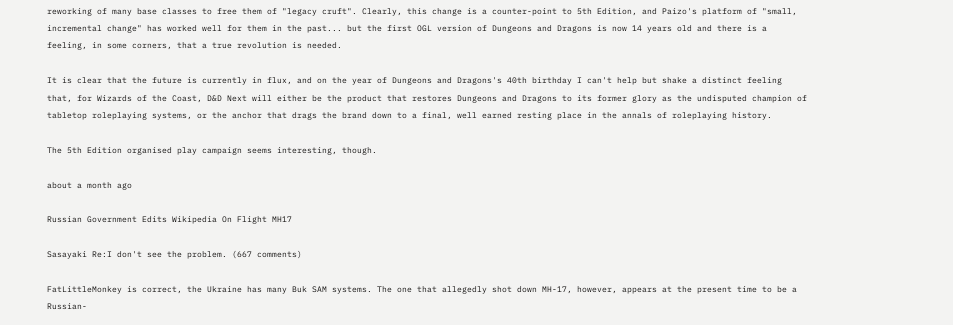reworking of many base classes to free them of "legacy cruft". Clearly, this change is a counter-point to 5th Edition, and Paizo's platform of "small, incremental change" has worked well for them in the past... but the first OGL version of Dungeons and Dragons is now 14 years old and there is a feeling, in some corners, that a true revolution is needed.

It is clear that the future is currently in flux, and on the year of Dungeons and Dragons's 40th birthday I can't help but shake a distinct feeling that, for Wizards of the Coast, D&D Next will either be the product that restores Dungeons and Dragons to its former glory as the undisputed champion of tabletop roleplaying systems, or the anchor that drags the brand down to a final, well earned resting place in the annals of roleplaying history.

The 5th Edition organised play campaign seems interesting, though.

about a month ago

Russian Government Edits Wikipedia On Flight MH17

Sasayaki Re:I don't see the problem. (667 comments)

FatLittleMonkey is correct, the Ukraine has many Buk SAM systems. The one that allegedly shot down MH-17, however, appears at the present time to be a Russian-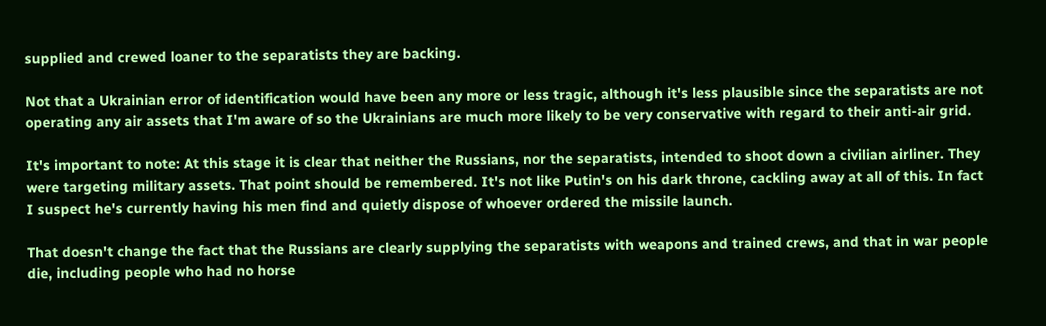supplied and crewed loaner to the separatists they are backing.

Not that a Ukrainian error of identification would have been any more or less tragic, although it's less plausible since the separatists are not operating any air assets that I'm aware of so the Ukrainians are much more likely to be very conservative with regard to their anti-air grid.

It's important to note: At this stage it is clear that neither the Russians, nor the separatists, intended to shoot down a civilian airliner. They were targeting military assets. That point should be remembered. It's not like Putin's on his dark throne, cackling away at all of this. In fact I suspect he's currently having his men find and quietly dispose of whoever ordered the missile launch.

That doesn't change the fact that the Russians are clearly supplying the separatists with weapons and trained crews, and that in war people die, including people who had no horse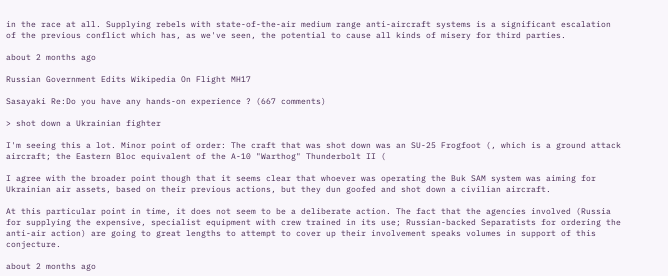in the race at all. Supplying rebels with state-of-the-air medium range anti-aircraft systems is a significant escalation of the previous conflict which has, as we've seen, the potential to cause all kinds of misery for third parties.

about 2 months ago

Russian Government Edits Wikipedia On Flight MH17

Sasayaki Re:Do you have any hands-on experience ? (667 comments)

> shot down a Ukrainian fighter

I'm seeing this a lot. Minor point of order: The craft that was shot down was an SU-25 Frogfoot (, which is a ground attack aircraft; the Eastern Bloc equivalent of the A-10 "Warthog" Thunderbolt II (

I agree with the broader point though that it seems clear that whoever was operating the Buk SAM system was aiming for Ukrainian air assets, based on their previous actions, but they dun goofed and shot down a civilian aircraft.

At this particular point in time, it does not seem to be a deliberate action. The fact that the agencies involved (Russia for supplying the expensive, specialist equipment with crew trained in its use; Russian-backed Separatists for ordering the anti-air action) are going to great lengths to attempt to cover up their involvement speaks volumes in support of this conjecture.

about 2 months ago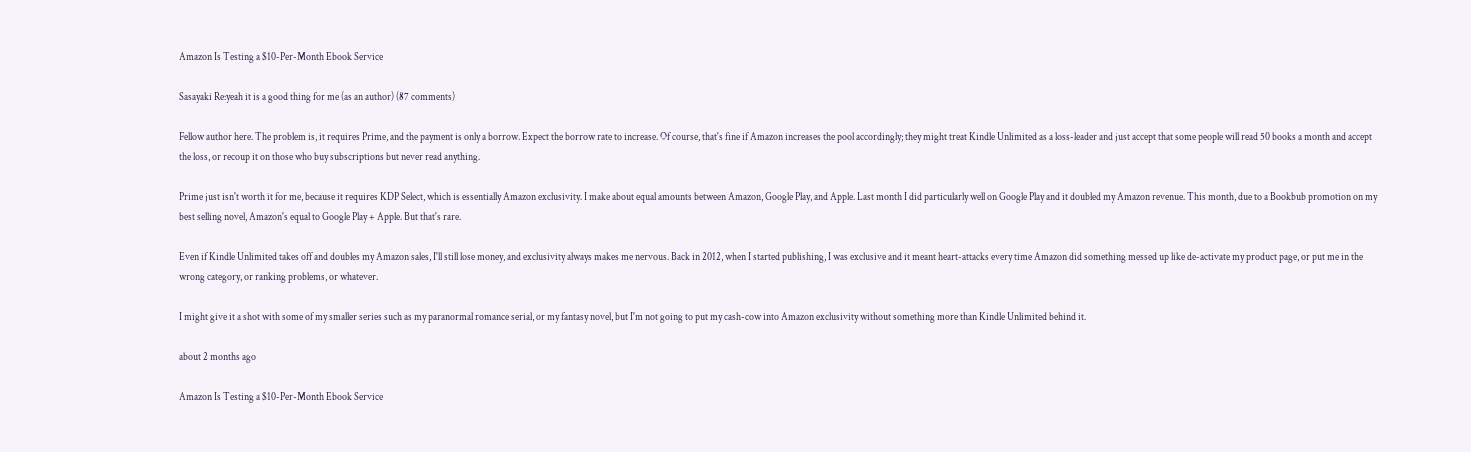Amazon Is Testing a $10-Per-Month Ebook Service

Sasayaki Re:yeah it is a good thing for me (as an author) (87 comments)

Fellow author here. The problem is, it requires Prime, and the payment is only a borrow. Expect the borrow rate to increase. Of course, that's fine if Amazon increases the pool accordingly; they might treat Kindle Unlimited as a loss-leader and just accept that some people will read 50 books a month and accept the loss, or recoup it on those who buy subscriptions but never read anything.

Prime just isn't worth it for me, because it requires KDP Select, which is essentially Amazon exclusivity. I make about equal amounts between Amazon, Google Play, and Apple. Last month I did particularly well on Google Play and it doubled my Amazon revenue. This month, due to a Bookbub promotion on my best selling novel, Amazon's equal to Google Play + Apple. But that's rare.

Even if Kindle Unlimited takes off and doubles my Amazon sales, I'll still lose money, and exclusivity always makes me nervous. Back in 2012, when I started publishing, I was exclusive and it meant heart-attacks every time Amazon did something messed up like de-activate my product page, or put me in the wrong category, or ranking problems, or whatever.

I might give it a shot with some of my smaller series such as my paranormal romance serial, or my fantasy novel, but I'm not going to put my cash-cow into Amazon exclusivity without something more than Kindle Unlimited behind it.

about 2 months ago

Amazon Is Testing a $10-Per-Month Ebook Service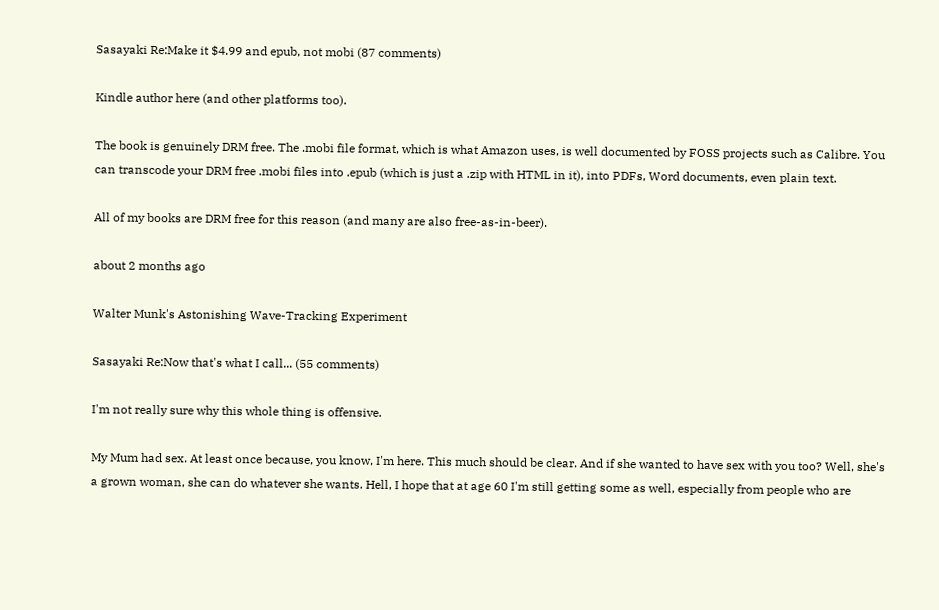Sasayaki Re:Make it $4.99 and epub, not mobi (87 comments)

Kindle author here (and other platforms too).

The book is genuinely DRM free. The .mobi file format, which is what Amazon uses, is well documented by FOSS projects such as Calibre. You can transcode your DRM free .mobi files into .epub (which is just a .zip with HTML in it), into PDFs, Word documents, even plain text.

All of my books are DRM free for this reason (and many are also free-as-in-beer).

about 2 months ago

Walter Munk's Astonishing Wave-Tracking Experiment

Sasayaki Re:Now that's what I call... (55 comments)

I'm not really sure why this whole thing is offensive.

My Mum had sex. At least once because, you know, I'm here. This much should be clear. And if she wanted to have sex with you too? Well, she's a grown woman, she can do whatever she wants. Hell, I hope that at age 60 I'm still getting some as well, especially from people who are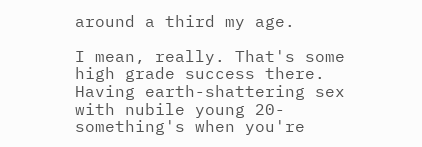around a third my age.

I mean, really. That's some high grade success there. Having earth-shattering sex with nubile young 20-something's when you're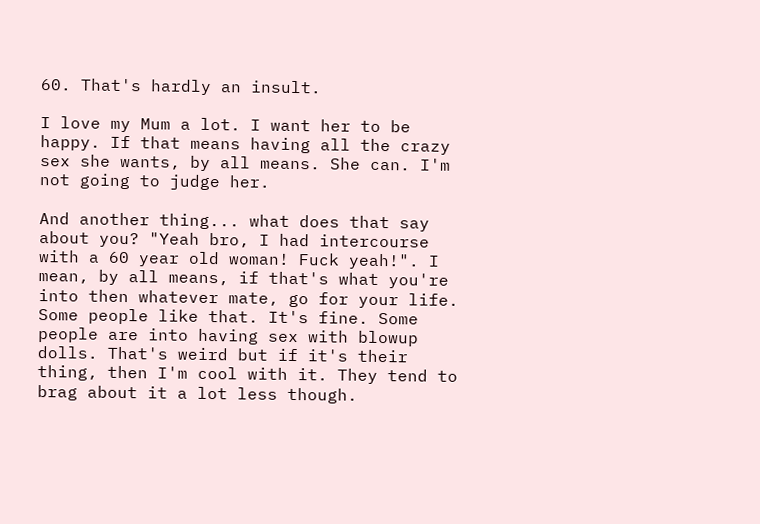60. That's hardly an insult.

I love my Mum a lot. I want her to be happy. If that means having all the crazy sex she wants, by all means. She can. I'm not going to judge her.

And another thing... what does that say about you? "Yeah bro, I had intercourse with a 60 year old woman! Fuck yeah!". I mean, by all means, if that's what you're into then whatever mate, go for your life. Some people like that. It's fine. Some people are into having sex with blowup dolls. That's weird but if it's their thing, then I'm cool with it. They tend to brag about it a lot less though.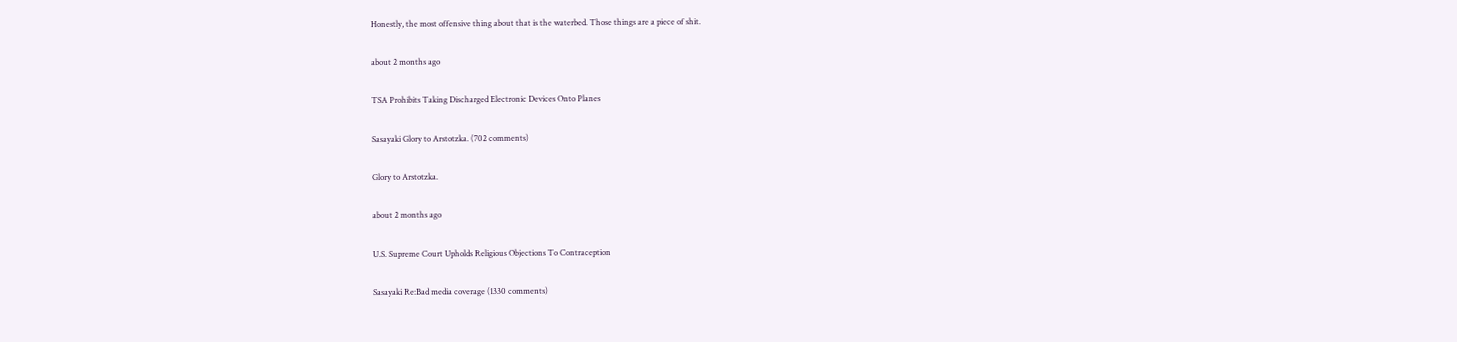Honestly, the most offensive thing about that is the waterbed. Those things are a piece of shit.

about 2 months ago

TSA Prohibits Taking Discharged Electronic Devices Onto Planes

Sasayaki Glory to Arstotzka. (702 comments)

Glory to Arstotzka.

about 2 months ago

U.S. Supreme Court Upholds Religious Objections To Contraception

Sasayaki Re:Bad media coverage (1330 comments)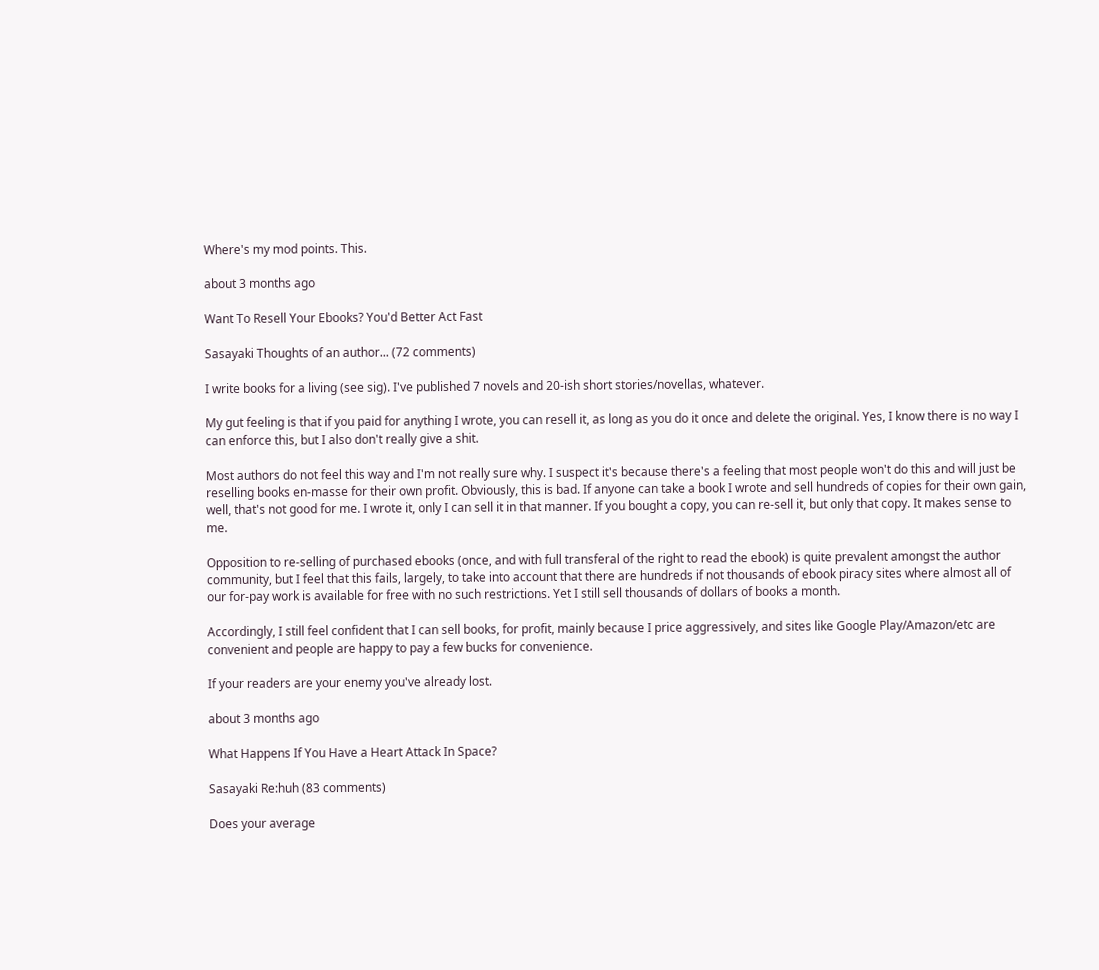Where's my mod points. This.

about 3 months ago

Want To Resell Your Ebooks? You'd Better Act Fast

Sasayaki Thoughts of an author... (72 comments)

I write books for a living (see sig). I've published 7 novels and 20-ish short stories/novellas, whatever.

My gut feeling is that if you paid for anything I wrote, you can resell it, as long as you do it once and delete the original. Yes, I know there is no way I can enforce this, but I also don't really give a shit.

Most authors do not feel this way and I'm not really sure why. I suspect it's because there's a feeling that most people won't do this and will just be reselling books en-masse for their own profit. Obviously, this is bad. If anyone can take a book I wrote and sell hundreds of copies for their own gain, well, that's not good for me. I wrote it, only I can sell it in that manner. If you bought a copy, you can re-sell it, but only that copy. It makes sense to me.

Opposition to re-selling of purchased ebooks (once, and with full transferal of the right to read the ebook) is quite prevalent amongst the author community, but I feel that this fails, largely, to take into account that there are hundreds if not thousands of ebook piracy sites where almost all of our for-pay work is available for free with no such restrictions. Yet I still sell thousands of dollars of books a month.

Accordingly, I still feel confident that I can sell books, for profit, mainly because I price aggressively, and sites like Google Play/Amazon/etc are convenient and people are happy to pay a few bucks for convenience.

If your readers are your enemy you've already lost.

about 3 months ago

What Happens If You Have a Heart Attack In Space?

Sasayaki Re:huh (83 comments)

Does your average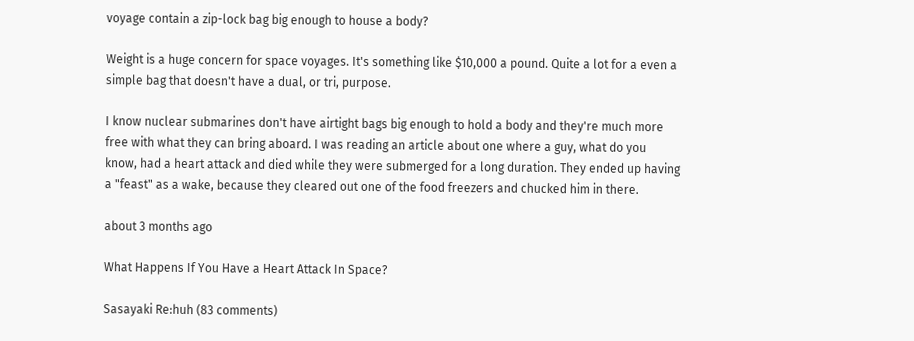voyage contain a zip-lock bag big enough to house a body?

Weight is a huge concern for space voyages. It's something like $10,000 a pound. Quite a lot for a even a simple bag that doesn't have a dual, or tri, purpose.

I know nuclear submarines don't have airtight bags big enough to hold a body and they're much more free with what they can bring aboard. I was reading an article about one where a guy, what do you know, had a heart attack and died while they were submerged for a long duration. They ended up having a "feast" as a wake, because they cleared out one of the food freezers and chucked him in there.

about 3 months ago

What Happens If You Have a Heart Attack In Space?

Sasayaki Re:huh (83 comments)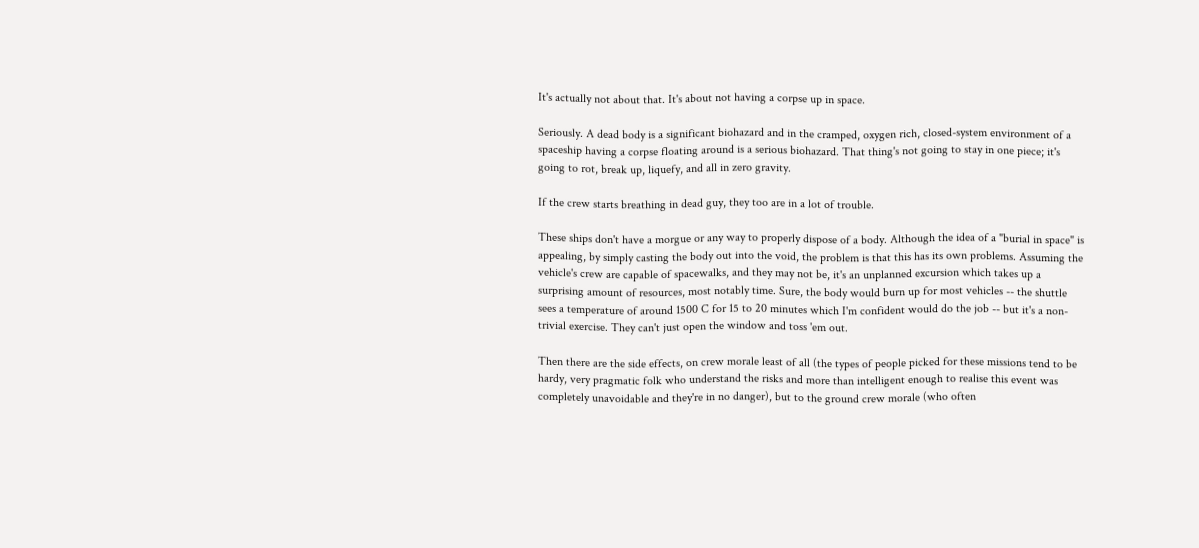It's actually not about that. It's about not having a corpse up in space.

Seriously. A dead body is a significant biohazard and in the cramped, oxygen rich, closed-system environment of a spaceship having a corpse floating around is a serious biohazard. That thing's not going to stay in one piece; it's going to rot, break up, liquefy, and all in zero gravity.

If the crew starts breathing in dead guy, they too are in a lot of trouble.

These ships don't have a morgue or any way to properly dispose of a body. Although the idea of a "burial in space" is appealing, by simply casting the body out into the void, the problem is that this has its own problems. Assuming the vehicle's crew are capable of spacewalks, and they may not be, it's an unplanned excursion which takes up a surprising amount of resources, most notably time. Sure, the body would burn up for most vehicles -- the shuttle sees a temperature of around 1500 C for 15 to 20 minutes which I'm confident would do the job -- but it's a non-trivial exercise. They can't just open the window and toss 'em out.

Then there are the side effects, on crew morale least of all (the types of people picked for these missions tend to be hardy, very pragmatic folk who understand the risks and more than intelligent enough to realise this event was completely unavoidable and they're in no danger), but to the ground crew morale (who often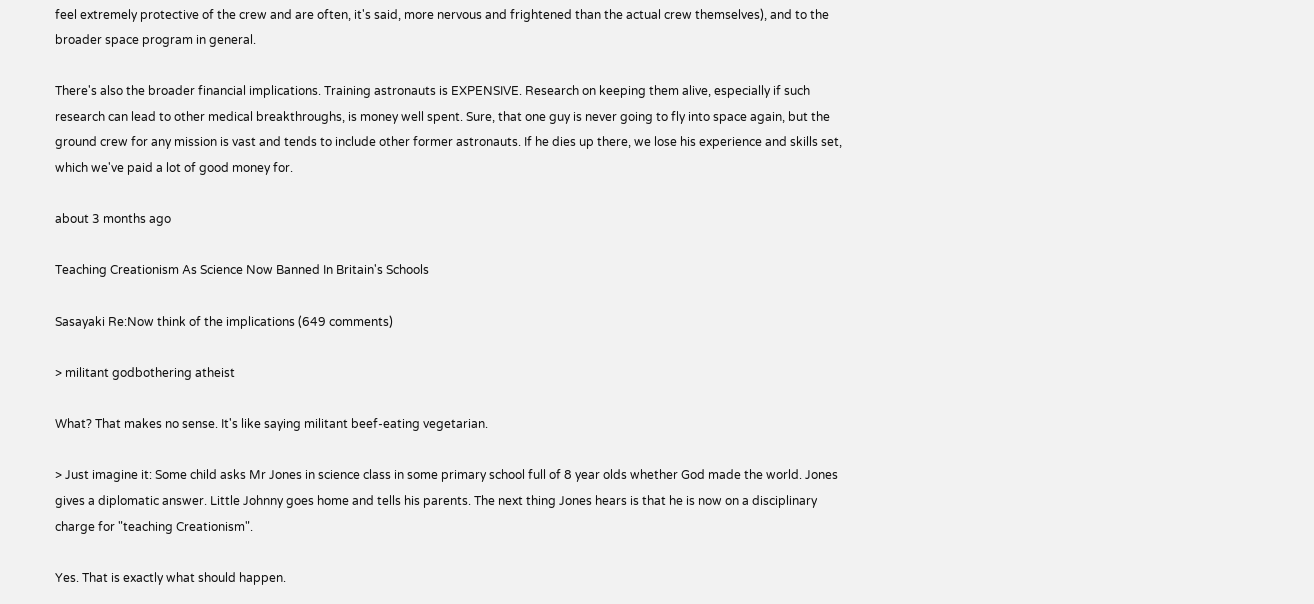feel extremely protective of the crew and are often, it's said, more nervous and frightened than the actual crew themselves), and to the broader space program in general.

There's also the broader financial implications. Training astronauts is EXPENSIVE. Research on keeping them alive, especially if such research can lead to other medical breakthroughs, is money well spent. Sure, that one guy is never going to fly into space again, but the ground crew for any mission is vast and tends to include other former astronauts. If he dies up there, we lose his experience and skills set, which we've paid a lot of good money for.

about 3 months ago

Teaching Creationism As Science Now Banned In Britain's Schools

Sasayaki Re:Now think of the implications (649 comments)

> militant godbothering atheist

What? That makes no sense. It's like saying militant beef-eating vegetarian.

> Just imagine it: Some child asks Mr Jones in science class in some primary school full of 8 year olds whether God made the world. Jones gives a diplomatic answer. Little Johnny goes home and tells his parents. The next thing Jones hears is that he is now on a disciplinary charge for "teaching Creationism".

Yes. That is exactly what should happen.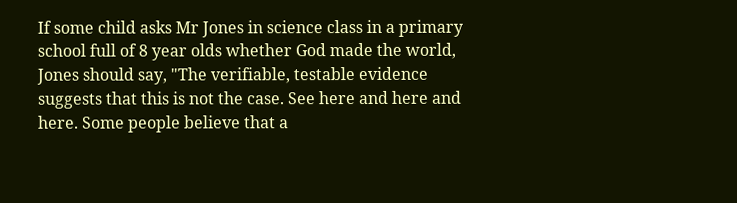If some child asks Mr Jones in science class in a primary school full of 8 year olds whether God made the world, Jones should say, "The verifiable, testable evidence suggests that this is not the case. See here and here and here. Some people believe that a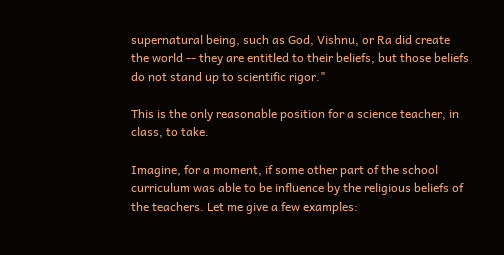supernatural being, such as God, Vishnu, or Ra did create the world -- they are entitled to their beliefs, but those beliefs do not stand up to scientific rigor."

This is the only reasonable position for a science teacher, in class, to take.

Imagine, for a moment, if some other part of the school curriculum was able to be influence by the religious beliefs of the teachers. Let me give a few examples: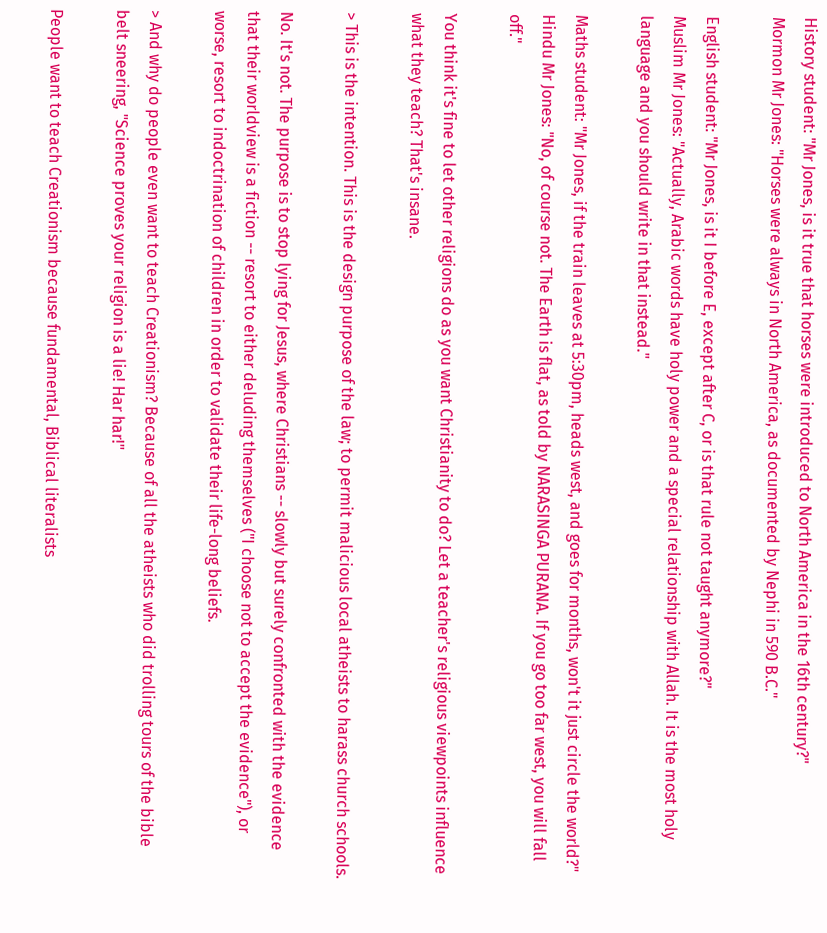History student: "Mr Jones, is it true that horses were introduced to North America in the 16th century?"
Mormon Mr Jones: "Horses were always in North America, as documented by Nephi in 590 B.C."

English student: "Mr Jones, is it I before E, except after C, or is that rule not taught anymore?"
Muslim Mr Jones: "Actually, Arabic words have holy power and a special relationship with Allah. It is the most holy language and you should write in that instead."

Maths student: "Mr Jones, if the train leaves at 5:30pm, heads west, and goes for months, won't it just circle the world?"
Hindu Mr Jones: "No, of course not. The Earth is flat, as told by NARASINGA PURANA. If you go too far west, you will fall off."

You think it's fine to let other religions do as you want Christianity to do? Let a teacher's religious viewpoints influence what they teach? That's insane.

> This is the intention. This is the design purpose of the law; to permit malicious local atheists to harass church schools.

No. It's not. The purpose is to stop lying for Jesus, where Christians -- slowly but surely confronted with the evidence that their worldview is a fiction -- resort to either deluding themselves ("I choose not to accept the evidence"), or worse, resort to indoctrination of children in order to validate their life-long beliefs.

> And why do people even want to teach Creationism? Because of all the atheists who did trolling tours of the bible belt sneering, "Science proves your religion is a lie! Har har!"

People want to teach Creationism because fundamental, Biblical literalists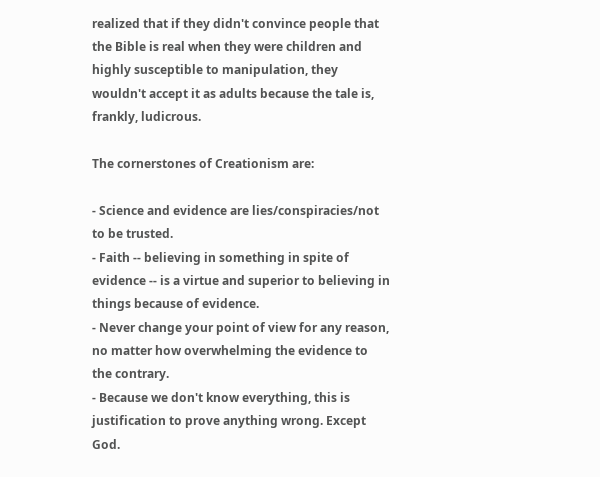realized that if they didn't convince people that the Bible is real when they were children and highly susceptible to manipulation, they wouldn't accept it as adults because the tale is, frankly, ludicrous.

The cornerstones of Creationism are:

- Science and evidence are lies/conspiracies/not to be trusted.
- Faith -- believing in something in spite of evidence -- is a virtue and superior to believing in things because of evidence.
- Never change your point of view for any reason, no matter how overwhelming the evidence to the contrary.
- Because we don't know everything, this is justification to prove anything wrong. Except God.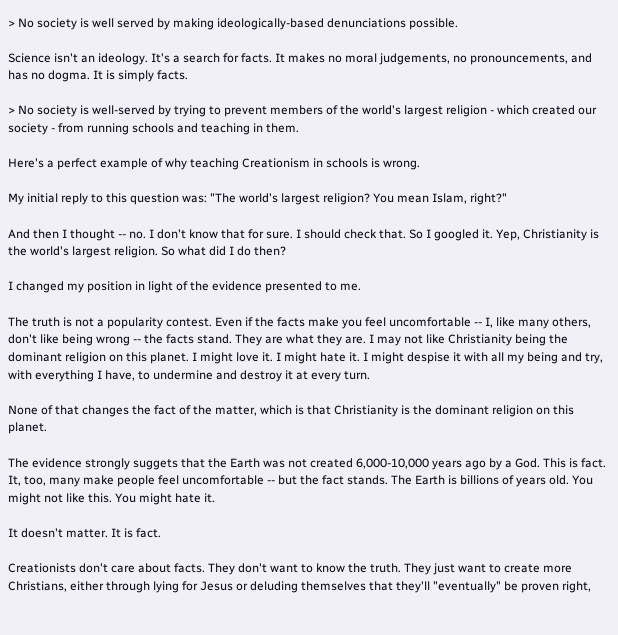> No society is well served by making ideologically-based denunciations possible.

Science isn't an ideology. It's a search for facts. It makes no moral judgements, no pronouncements, and has no dogma. It is simply facts.

> No society is well-served by trying to prevent members of the world's largest religion - which created our society - from running schools and teaching in them.

Here's a perfect example of why teaching Creationism in schools is wrong.

My initial reply to this question was: "The world's largest religion? You mean Islam, right?"

And then I thought -- no. I don't know that for sure. I should check that. So I googled it. Yep, Christianity is the world's largest religion. So what did I do then?

I changed my position in light of the evidence presented to me.

The truth is not a popularity contest. Even if the facts make you feel uncomfortable -- I, like many others, don't like being wrong -- the facts stand. They are what they are. I may not like Christianity being the dominant religion on this planet. I might love it. I might hate it. I might despise it with all my being and try, with everything I have, to undermine and destroy it at every turn.

None of that changes the fact of the matter, which is that Christianity is the dominant religion on this planet.

The evidence strongly suggets that the Earth was not created 6,000-10,000 years ago by a God. This is fact. It, too, many make people feel uncomfortable -- but the fact stands. The Earth is billions of years old. You might not like this. You might hate it.

It doesn't matter. It is fact.

Creationists don't care about facts. They don't want to know the truth. They just want to create more Christians, either through lying for Jesus or deluding themselves that they'll "eventually" be proven right,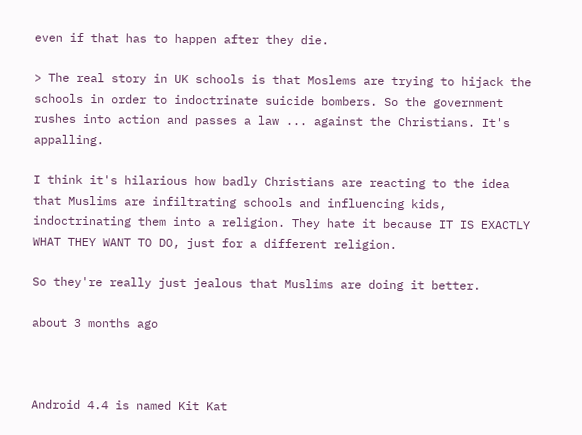even if that has to happen after they die.

> The real story in UK schools is that Moslems are trying to hijack the schools in order to indoctrinate suicide bombers. So the government rushes into action and passes a law ... against the Christians. It's appalling.

I think it's hilarious how badly Christians are reacting to the idea that Muslims are infiltrating schools and influencing kids, indoctrinating them into a religion. They hate it because IT IS EXACTLY WHAT THEY WANT TO DO, just for a different religion.

So they're really just jealous that Muslims are doing it better.

about 3 months ago



Android 4.4 is named Kit Kat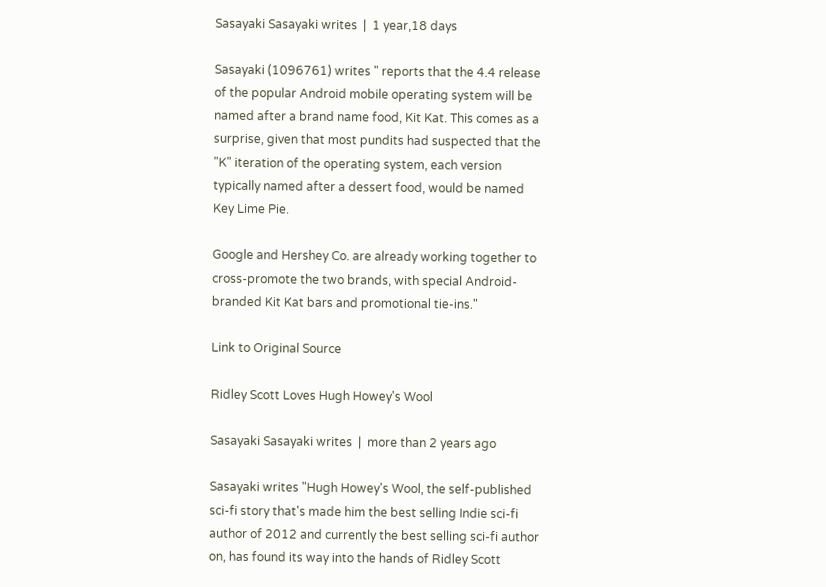Sasayaki Sasayaki writes  |  1 year,18 days

Sasayaki (1096761) writes " reports that the 4.4 release of the popular Android mobile operating system will be named after a brand name food, Kit Kat. This comes as a surprise, given that most pundits had suspected that the "K" iteration of the operating system, each version typically named after a dessert food, would be named Key Lime Pie.

Google and Hershey Co. are already working together to cross-promote the two brands, with special Android-branded Kit Kat bars and promotional tie-ins."

Link to Original Source

Ridley Scott Loves Hugh Howey's Wool

Sasayaki Sasayaki writes  |  more than 2 years ago

Sasayaki writes "Hugh Howey's Wool, the self-published sci-fi story that's made him the best selling Indie sci-fi author of 2012 and currently the best selling sci-fi author on, has found its way into the hands of Ridley Scott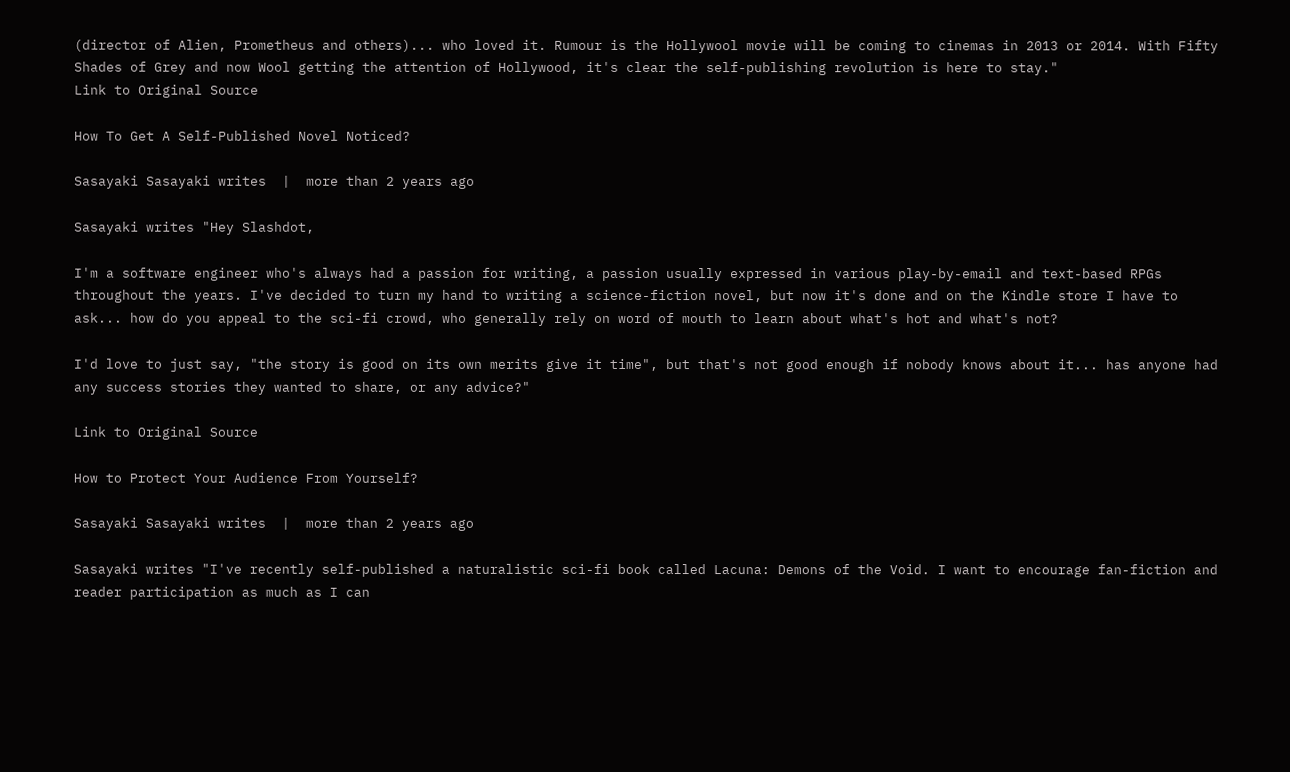(director of Alien, Prometheus and others)... who loved it. Rumour is the Hollywool movie will be coming to cinemas in 2013 or 2014. With Fifty Shades of Grey and now Wool getting the attention of Hollywood, it's clear the self-publishing revolution is here to stay."
Link to Original Source

How To Get A Self-Published Novel Noticed?

Sasayaki Sasayaki writes  |  more than 2 years ago

Sasayaki writes "Hey Slashdot,

I'm a software engineer who's always had a passion for writing, a passion usually expressed in various play-by-email and text-based RPGs throughout the years. I've decided to turn my hand to writing a science-fiction novel, but now it's done and on the Kindle store I have to ask... how do you appeal to the sci-fi crowd, who generally rely on word of mouth to learn about what's hot and what's not?

I'd love to just say, "the story is good on its own merits give it time", but that's not good enough if nobody knows about it... has anyone had any success stories they wanted to share, or any advice?"

Link to Original Source

How to Protect Your Audience From Yourself?

Sasayaki Sasayaki writes  |  more than 2 years ago

Sasayaki writes "I've recently self-published a naturalistic sci-fi book called Lacuna: Demons of the Void. I want to encourage fan-fiction and reader participation as much as I can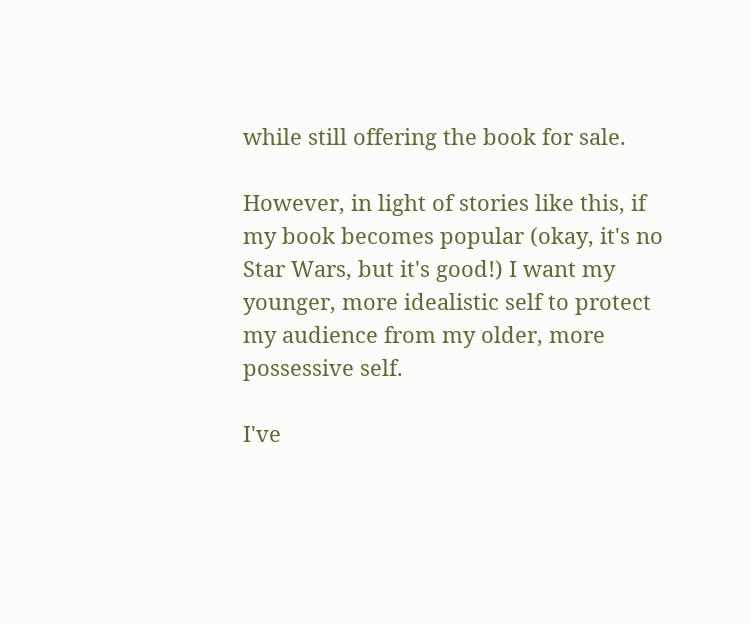while still offering the book for sale.

However, in light of stories like this, if my book becomes popular (okay, it's no Star Wars, but it's good!) I want my younger, more idealistic self to protect my audience from my older, more possessive self.

I've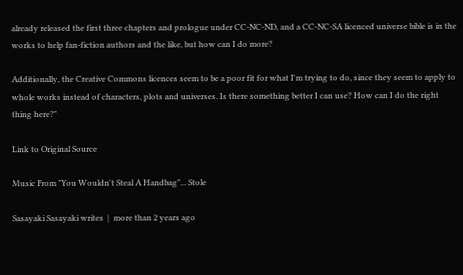already released the first three chapters and prologue under CC-NC-ND, and a CC-NC-SA licenced universe bible is in the works to help fan-fiction authors and the like, but how can I do more?

Additionally, the Creative Commons licences seem to be a poor fit for what I'm trying to do, since they seem to apply to whole works instead of characters, plots and universes. Is there something better I can use? How can I do the right thing here?"

Link to Original Source

Music From "You Wouldn't Steal A Handbag"... Stole

Sasayaki Sasayaki writes  |  more than 2 years ago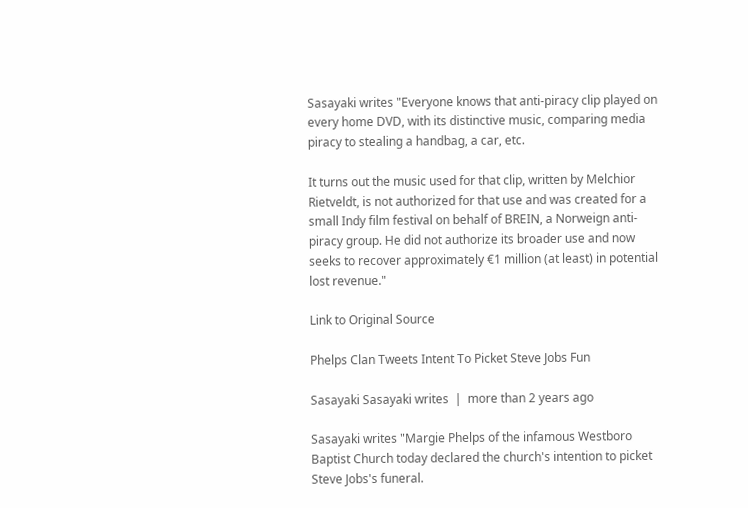Sasayaki writes "Everyone knows that anti-piracy clip played on every home DVD, with its distinctive music, comparing media piracy to stealing a handbag, a car, etc.

It turns out the music used for that clip, written by Melchior Rietveldt, is not authorized for that use and was created for a small Indy film festival on behalf of BREIN, a Norweign anti-piracy group. He did not authorize its broader use and now seeks to recover approximately €1 million (at least) in potential lost revenue."

Link to Original Source

Phelps Clan Tweets Intent To Picket Steve Jobs Fun

Sasayaki Sasayaki writes  |  more than 2 years ago

Sasayaki writes "Margie Phelps of the infamous Westboro Baptist Church today declared the church's intention to picket Steve Jobs's funeral.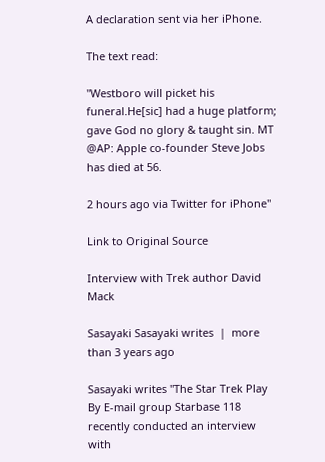A declaration sent via her iPhone.

The text read:

"Westboro will picket his funeral.He[sic] had a huge platform; gave God no glory & taught sin. MT @AP: Apple co-founder Steve Jobs has died at 56.

2 hours ago via Twitter for iPhone"

Link to Original Source

Interview with Trek author David Mack

Sasayaki Sasayaki writes  |  more than 3 years ago

Sasayaki writes "The Star Trek Play By E-mail group Starbase 118 recently conducted an interview with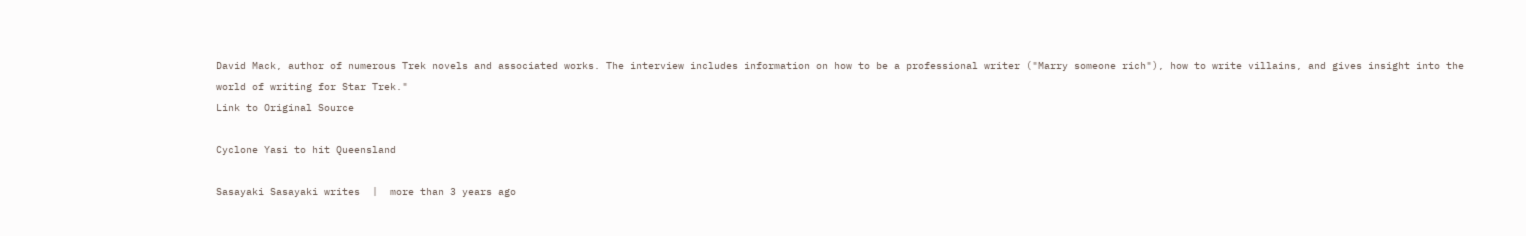David Mack, author of numerous Trek novels and associated works. The interview includes information on how to be a professional writer ("Marry someone rich"), how to write villains, and gives insight into the world of writing for Star Trek."
Link to Original Source

Cyclone Yasi to hit Queensland

Sasayaki Sasayaki writes  |  more than 3 years ago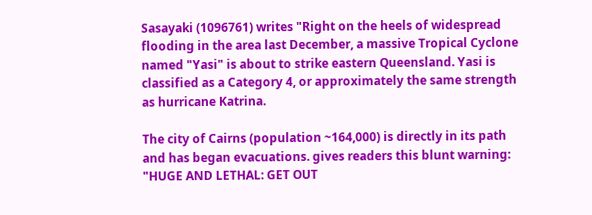Sasayaki (1096761) writes "Right on the heels of widespread flooding in the area last December, a massive Tropical Cyclone named "Yasi" is about to strike eastern Queensland. Yasi is classified as a Category 4, or approximately the same strength as hurricane Katrina.

The city of Cairns (population ~164,000) is directly in its path and has began evacuations. gives readers this blunt warning: "HUGE AND LETHAL: GET OUT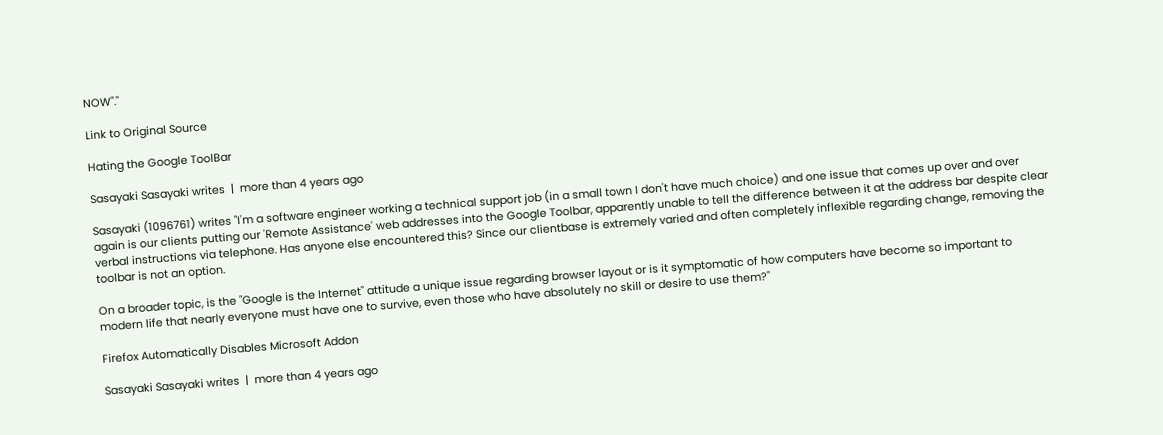NOW"."

Link to Original Source

Hating the Google ToolBar

Sasayaki Sasayaki writes  |  more than 4 years ago

Sasayaki (1096761) writes "I'm a software engineer working a technical support job (in a small town I don't have much choice) and one issue that comes up over and over again is our clients putting our 'Remote Assistance' web addresses into the Google Toolbar, apparently unable to tell the difference between it at the address bar despite clear verbal instructions via telephone. Has anyone else encountered this? Since our clientbase is extremely varied and often completely inflexible regarding change, removing the toolbar is not an option.

On a broader topic, is the "Google is the Internet" attitude a unique issue regarding browser layout or is it symptomatic of how computers have become so important to modern life that nearly everyone must have one to survive, even those who have absolutely no skill or desire to use them?"

Firefox Automatically Disables Microsoft Addon

Sasayaki Sasayaki writes  |  more than 4 years ago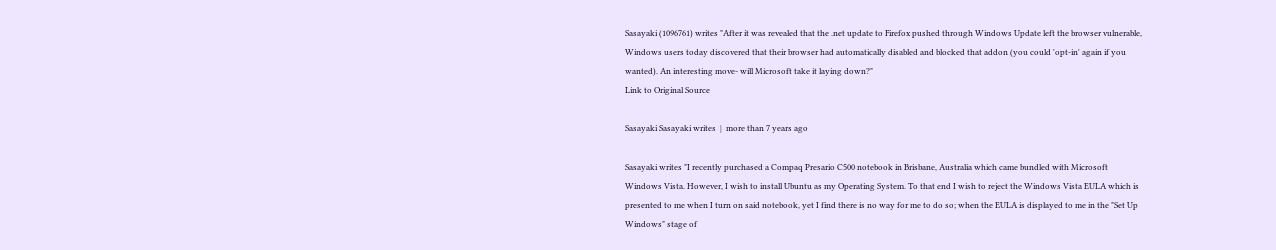Sasayaki (1096761) writes "After it was revealed that the .net update to Firefox pushed through Windows Update left the browser vulnerable, Windows users today discovered that their browser had automatically disabled and blocked that addon (you could 'opt-in' again if you wanted). An interesting move- will Microsoft take it laying down?"
Link to Original Source

Sasayaki Sasayaki writes  |  more than 7 years ago

Sasayaki writes "I recently purchased a Compaq Presario C500 notebook in Brisbane, Australia which came bundled with Microsoft Windows Vista. However, I wish to install Ubuntu as my Operating System. To that end I wish to reject the Windows Vista EULA which is presented to me when I turn on said notebook, yet I find there is no way for me to do so; when the EULA is displayed to me in the "Set Up Windows" stage of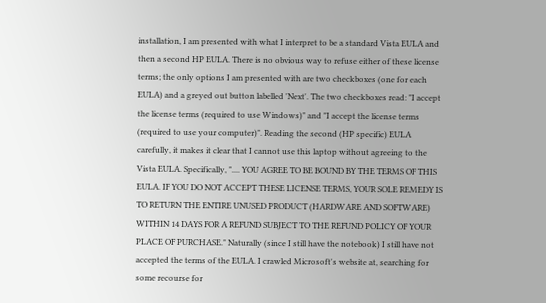installation, I am presented with what I interpret to be a standard Vista EULA and then a second HP EULA. There is no obvious way to refuse either of these license terms; the only options I am presented with are two checkboxes (one for each EULA) and a greyed out button labelled 'Next'. The two checkboxes read: "I accept the license terms (required to use Windows)" and "I accept the license terms (required to use your computer)". Reading the second (HP specific) EULA carefully, it makes it clear that I cannot use this laptop without agreeing to the Vista EULA. Specifically, ".... YOU AGREE TO BE BOUND BY THE TERMS OF THIS EULA. IF YOU DO NOT ACCEPT THESE LICENSE TERMS, YOUR SOLE REMEDY IS TO RETURN THE ENTIRE UNUSED PRODUCT (HARDWARE AND SOFTWARE) WITHIN 14 DAYS FOR A REFUND SUBJECT TO THE REFUND POLICY OF YOUR PLACE OF PURCHASE." Naturally (since I still have the notebook) I still have not accepted the terms of the EULA. I crawled Microsoft's website at, searching for some recourse for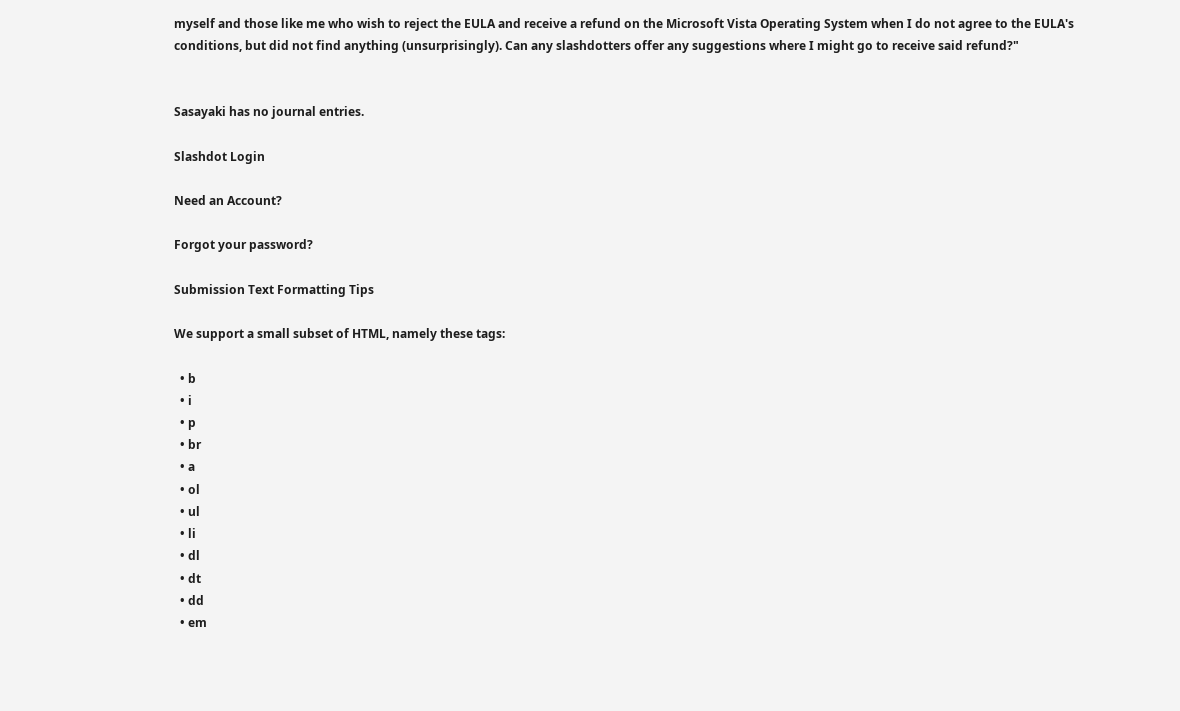myself and those like me who wish to reject the EULA and receive a refund on the Microsoft Vista Operating System when I do not agree to the EULA's conditions, but did not find anything (unsurprisingly). Can any slashdotters offer any suggestions where I might go to receive said refund?"


Sasayaki has no journal entries.

Slashdot Login

Need an Account?

Forgot your password?

Submission Text Formatting Tips

We support a small subset of HTML, namely these tags:

  • b
  • i
  • p
  • br
  • a
  • ol
  • ul
  • li
  • dl
  • dt
  • dd
  • em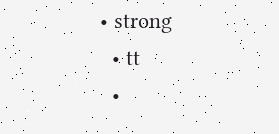• strong
  • tt
  •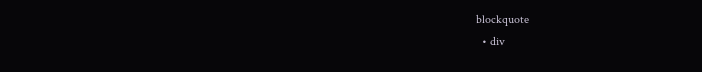blockquote
  • div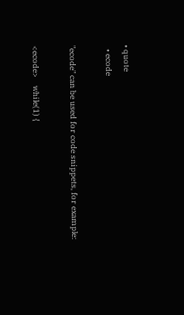• quote
  • ecode

"ecode" can be used for code snippets, for example:

<ecode>    while(1) {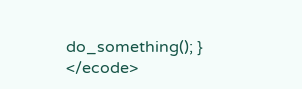do_something(); } </ecode>